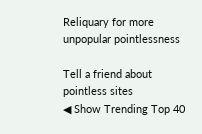Reliquary for more
unpopular pointlessness

Tell a friend about pointless sites
◀ Show Trending Top 40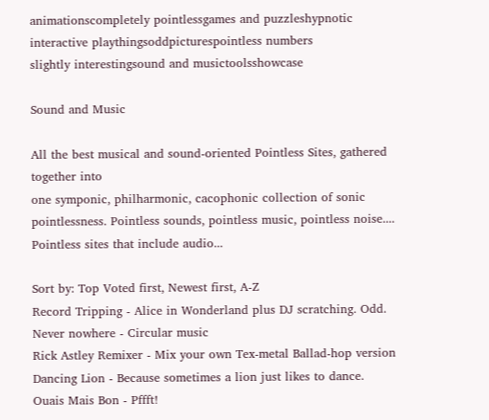animationscompletely pointlessgames and puzzleshypnotic
interactive playthingsoddpicturespointless numbers
slightly interestingsound and musictoolsshowcase

Sound and Music

All the best musical and sound-oriented Pointless Sites, gathered together into
one symponic, philharmonic, cacophonic collection of sonic pointlessness. Pointless sounds, pointless music, pointless noise....
Pointless sites that include audio...

Sort by: Top Voted first, Newest first, A-Z
Record Tripping - Alice in Wonderland plus DJ scratching. Odd.
Never nowhere - Circular music
Rick Astley Remixer - Mix your own Tex-metal Ballad-hop version
Dancing Lion - Because sometimes a lion just likes to dance.
Ouais Mais Bon - Pffft!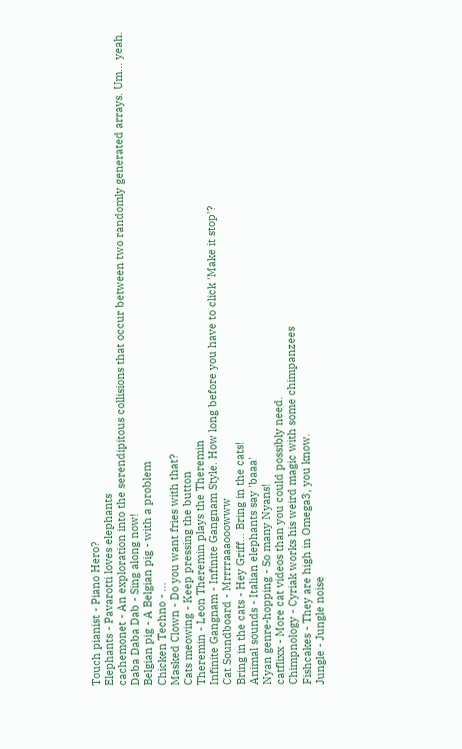Touch pianist - Piano Hero?
Elephants - Pavarotti loves elephants
cachemonet - An exploration into the serendipitous collisions that occur between two randomly generated arrays. Um... yeah.
Daba Daba Dab - Sing along now!
Belgian pig - A Belgian pig - with a problem
Chicken Techno - ...
Masked Clown - Do you want fries with that?
Cats meowing - Keep pressing the button
Theremin - Leon Theremin plays the Theremin
Infinite Gangnam - Infinite Gangnam Style. How long before you have to click 'Make it stop'?
Cat Soundboard - Mrrrraaaooowww
Bring in the cats - Hey Griff... Bring in the cats!
Animal sounds - Italian elephants say 'baaa'
Nyan genre-hopping - So many Nyans!
catflixx - More cat videos than you could possibly need.
Chimpnology - Cyriak works his weird magic with some chimpanzees
Fishcakes - They are high in Omega3, you know.
Jungle - Jungle noise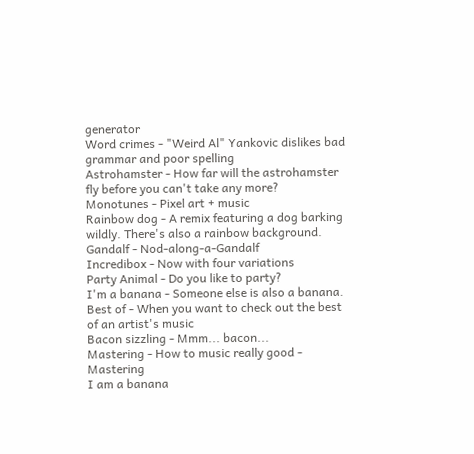generator
Word crimes - "Weird Al" Yankovic dislikes bad grammar and poor spelling
Astrohamster - How far will the astrohamster fly before you can't take any more?
Monotunes - Pixel art + music
Rainbow dog - A remix featuring a dog barking wildly. There's also a rainbow background.
Gandalf - Nod-along-a-Gandalf
Incredibox - Now with four variations
Party Animal - Do you like to party?
I'm a banana - Someone else is also a banana.
Best of - When you want to check out the best of an artist's music
Bacon sizzling - Mmm... bacon...
Mastering - How to music really good - Mastering
I am a banana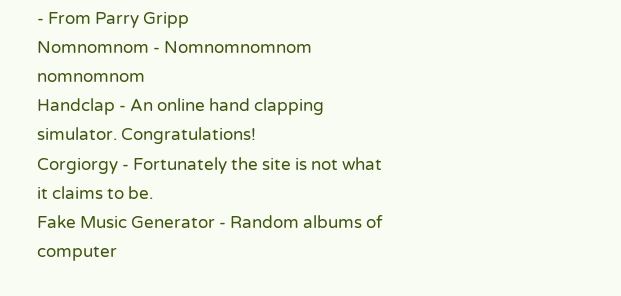- From Parry Gripp
Nomnomnom - Nomnomnomnom nomnomnom
Handclap - An online hand clapping simulator. Congratulations!
Corgiorgy - Fortunately the site is not what it claims to be.
Fake Music Generator - Random albums of computer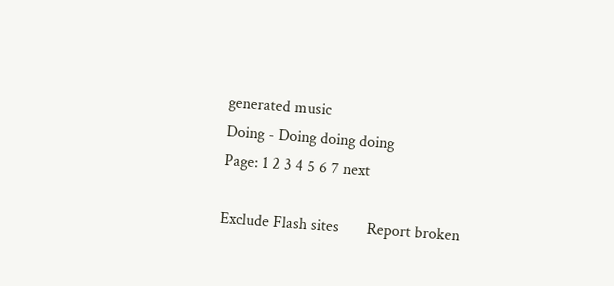generated music
Doing - Doing doing doing
Page: 1 2 3 4 5 6 7 next

Exclude Flash sites       Report broken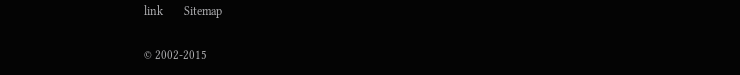link       Sitemap

© 2002-2015